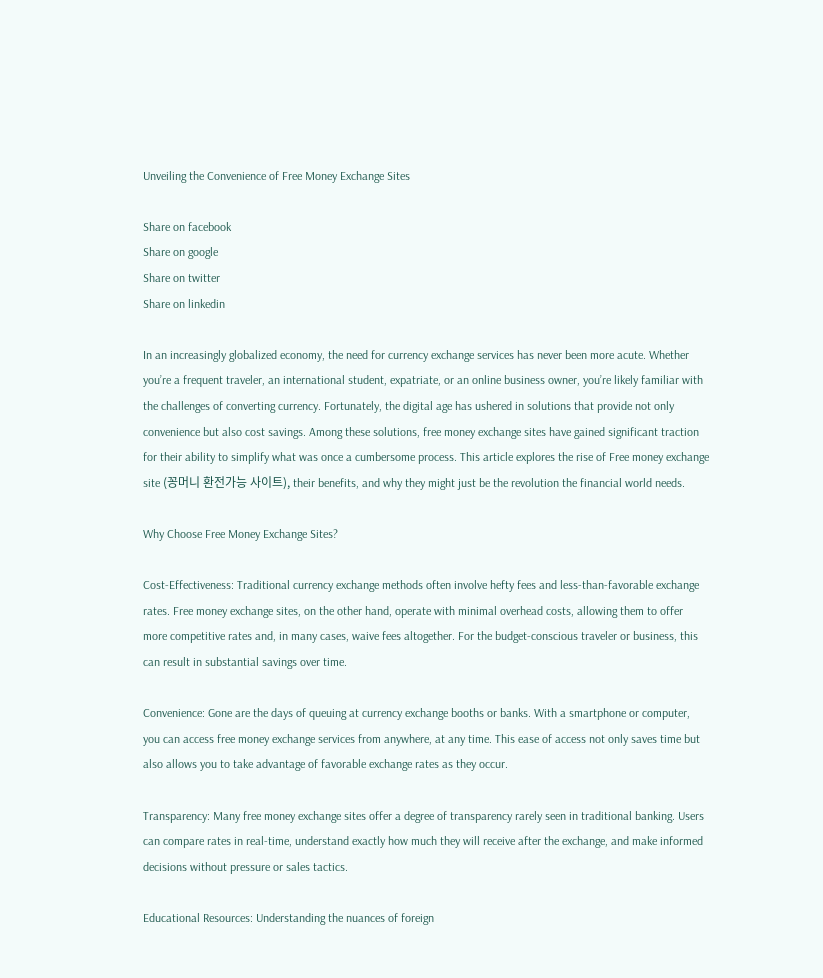Unveiling the Convenience of Free Money Exchange Sites

Share on facebook
Share on google
Share on twitter
Share on linkedin

In an increasingly globalized economy, the need for currency exchange services has never been more acute. Whether you’re a frequent traveler, an international student, expatriate, or an online business owner, you’re likely familiar with the challenges of converting currency. Fortunately, the digital age has ushered in solutions that provide not only convenience but also cost savings. Among these solutions, free money exchange sites have gained significant traction for their ability to simplify what was once a cumbersome process. This article explores the rise of Free money exchange site (꽁머니 환전가능 사이트), their benefits, and why they might just be the revolution the financial world needs.

Why Choose Free Money Exchange Sites?

Cost-Effectiveness: Traditional currency exchange methods often involve hefty fees and less-than-favorable exchange rates. Free money exchange sites, on the other hand, operate with minimal overhead costs, allowing them to offer more competitive rates and, in many cases, waive fees altogether. For the budget-conscious traveler or business, this can result in substantial savings over time.

Convenience: Gone are the days of queuing at currency exchange booths or banks. With a smartphone or computer, you can access free money exchange services from anywhere, at any time. This ease of access not only saves time but also allows you to take advantage of favorable exchange rates as they occur.

Transparency: Many free money exchange sites offer a degree of transparency rarely seen in traditional banking. Users can compare rates in real-time, understand exactly how much they will receive after the exchange, and make informed decisions without pressure or sales tactics.

Educational Resources: Understanding the nuances of foreign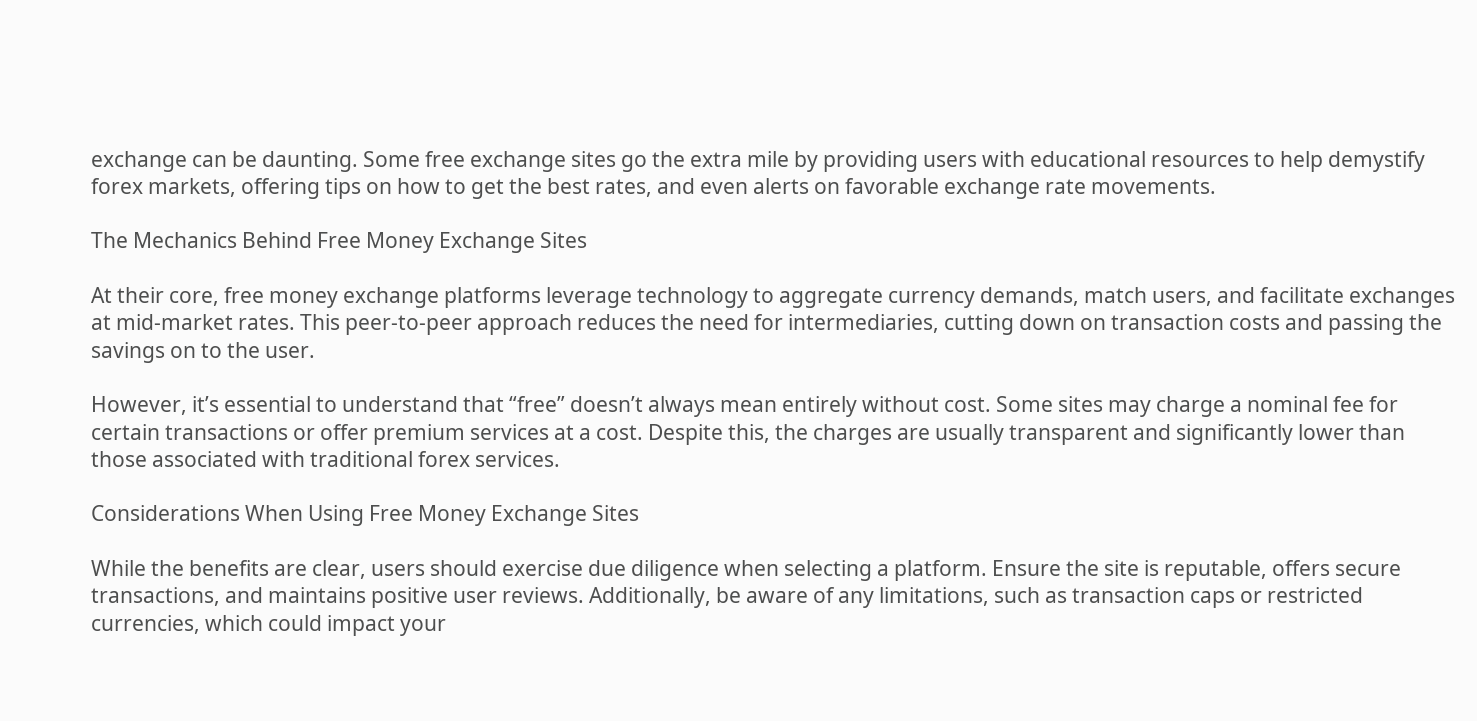exchange can be daunting. Some free exchange sites go the extra mile by providing users with educational resources to help demystify forex markets, offering tips on how to get the best rates, and even alerts on favorable exchange rate movements.

The Mechanics Behind Free Money Exchange Sites

At their core, free money exchange platforms leverage technology to aggregate currency demands, match users, and facilitate exchanges at mid-market rates. This peer-to-peer approach reduces the need for intermediaries, cutting down on transaction costs and passing the savings on to the user.

However, it’s essential to understand that “free” doesn’t always mean entirely without cost. Some sites may charge a nominal fee for certain transactions or offer premium services at a cost. Despite this, the charges are usually transparent and significantly lower than those associated with traditional forex services.

Considerations When Using Free Money Exchange Sites

While the benefits are clear, users should exercise due diligence when selecting a platform. Ensure the site is reputable, offers secure transactions, and maintains positive user reviews. Additionally, be aware of any limitations, such as transaction caps or restricted currencies, which could impact your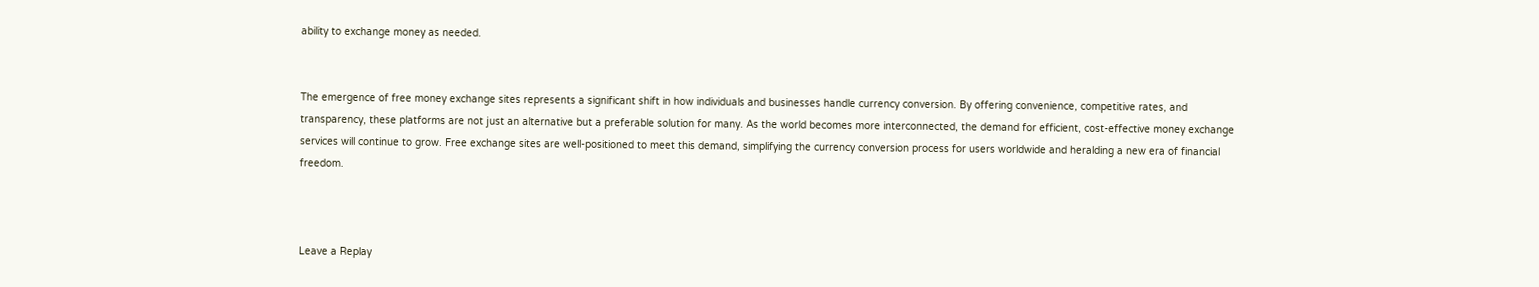ability to exchange money as needed.


The emergence of free money exchange sites represents a significant shift in how individuals and businesses handle currency conversion. By offering convenience, competitive rates, and transparency, these platforms are not just an alternative but a preferable solution for many. As the world becomes more interconnected, the demand for efficient, cost-effective money exchange services will continue to grow. Free exchange sites are well-positioned to meet this demand, simplifying the currency conversion process for users worldwide and heralding a new era of financial freedom.



Leave a Replay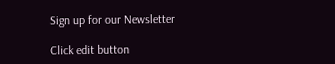Sign up for our Newsletter

Click edit button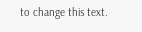to change this text.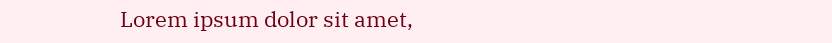Lorem ipsum dolor sit amet,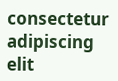consectetur adipiscing elit